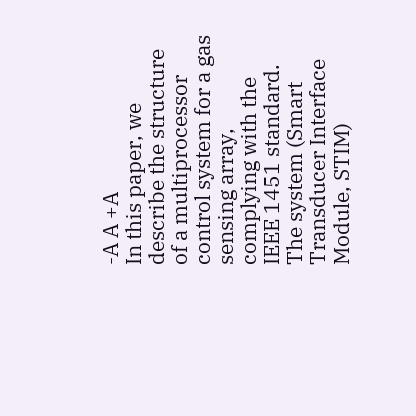-A A +A
In this paper, we describe the structure of a multiprocessor control system for a gas sensing array, complying with the IEEE 1451 standard. The system (Smart Transducer Interface Module, STIM)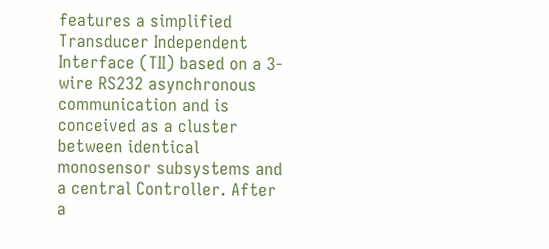features a simplified Transducer Independent Interface (TII) based on a 3-wire RS232 asynchronous communication and is conceived as a cluster between identical monosensor subsystems and a central Controller. After a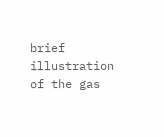brief illustration of the gas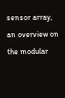sensor array, an overview on the modular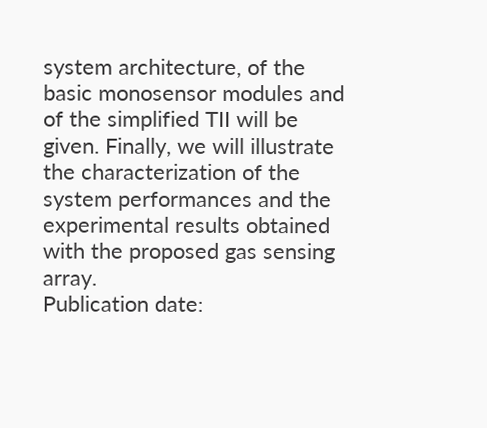system architecture, of the basic monosensor modules and of the simplified TII will be given. Finally, we will illustrate the characterization of the system performances and the experimental results obtained with the proposed gas sensing array.
Publication date: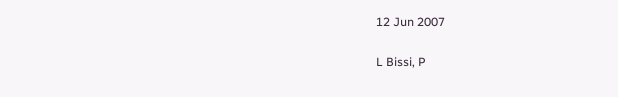12 Jun 2007

L Bissi, P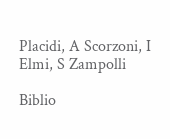Placidi, A Scorzoni, I Elmi, S Zampolli

Biblio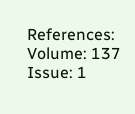References:
Volume: 137 Issue: 1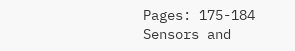Pages: 175-184
Sensors and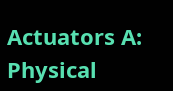Actuators A: Physical